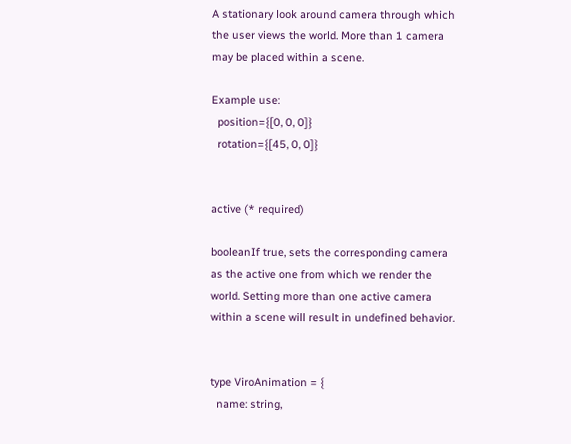A stationary look around camera through which the user views the world. More than 1 camera may be placed within a scene.

Example use:
  position={[0, 0, 0]}
  rotation={[45, 0, 0]}


active (* required)

booleanIf true, sets the corresponding camera as the active one from which we render the world. Setting more than one active camera within a scene will result in undefined behavior.


type ViroAnimation = {
  name: string,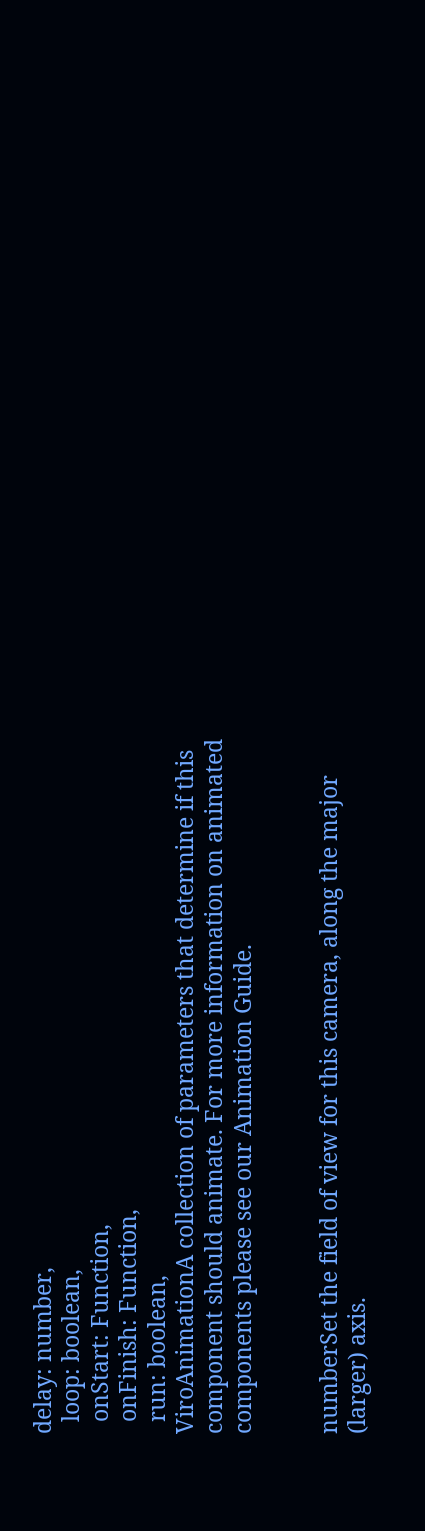delay: number,
  loop: boolean,
  onStart: Function,
  onFinish: Function,
  run: boolean,
ViroAnimationA collection of parameters that determine if this component should animate. For more information on animated components please see our Animation Guide.


numberSet the field of view for this camera, along the major (larger) axis.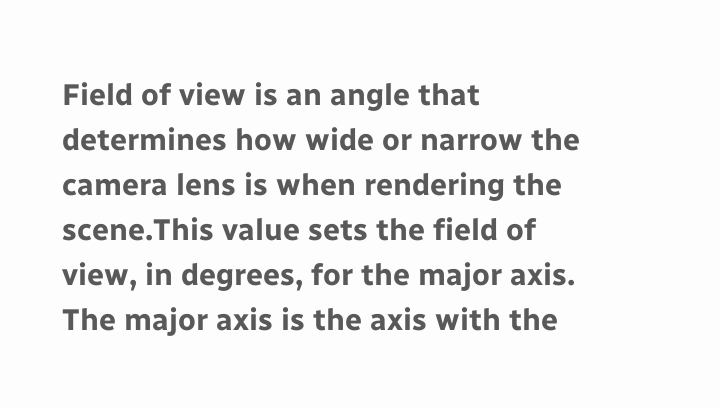Field of view is an angle that determines how wide or narrow the camera lens is when rendering the scene.This value sets the field of view, in degrees, for the major axis. The major axis is the axis with the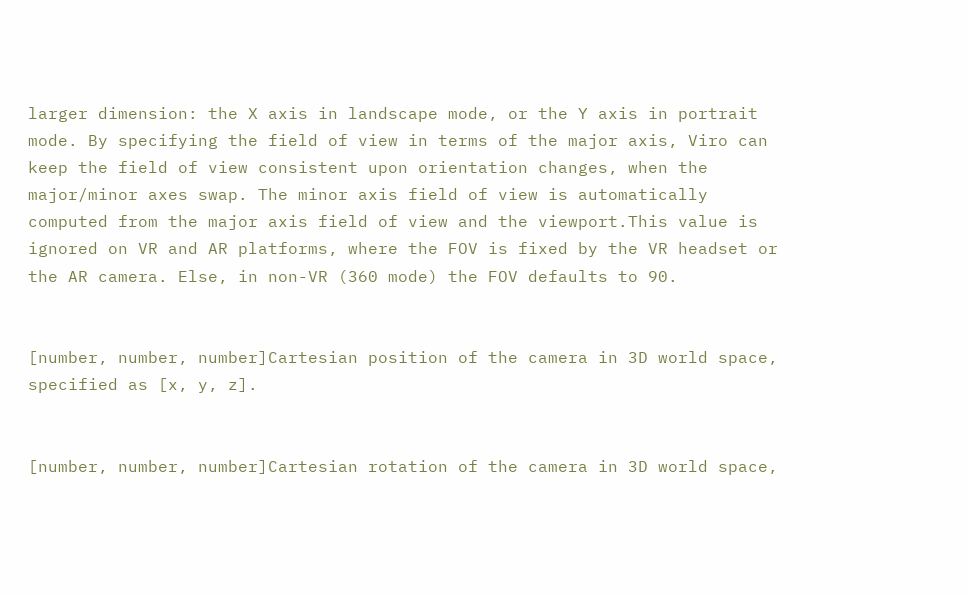larger dimension: the X axis in landscape mode, or the Y axis in portrait mode. By specifying the field of view in terms of the major axis, Viro can keep the field of view consistent upon orientation changes, when the major/minor axes swap. The minor axis field of view is automatically computed from the major axis field of view and the viewport.This value is ignored on VR and AR platforms, where the FOV is fixed by the VR headset or the AR camera. Else, in non-VR (360 mode) the FOV defaults to 90.


[number, number, number]Cartesian position of the camera in 3D world space, specified as [x, y, z].


[number, number, number]Cartesian rotation of the camera in 3D world space,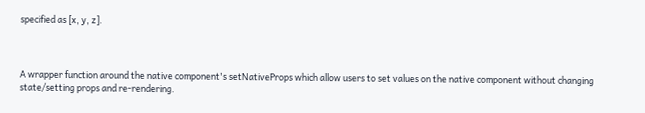specified as [x, y, z].



A wrapper function around the native component's setNativeProps which allow users to set values on the native component without changing state/setting props and re-rendering.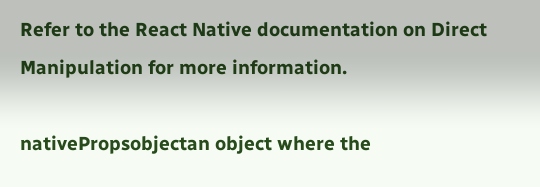Refer to the React Native documentation on Direct Manipulation for more information.

nativePropsobjectan object where the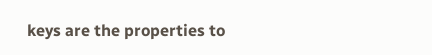keys are the properties to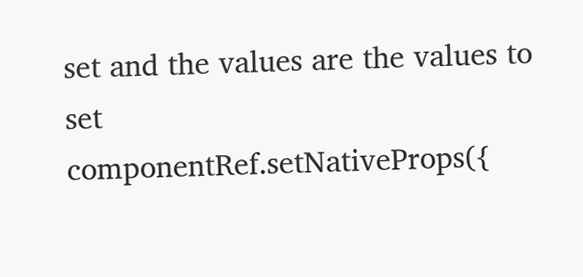set and the values are the values to set
componentRef.setNativeProps({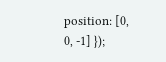position: [0, 0, -1] });